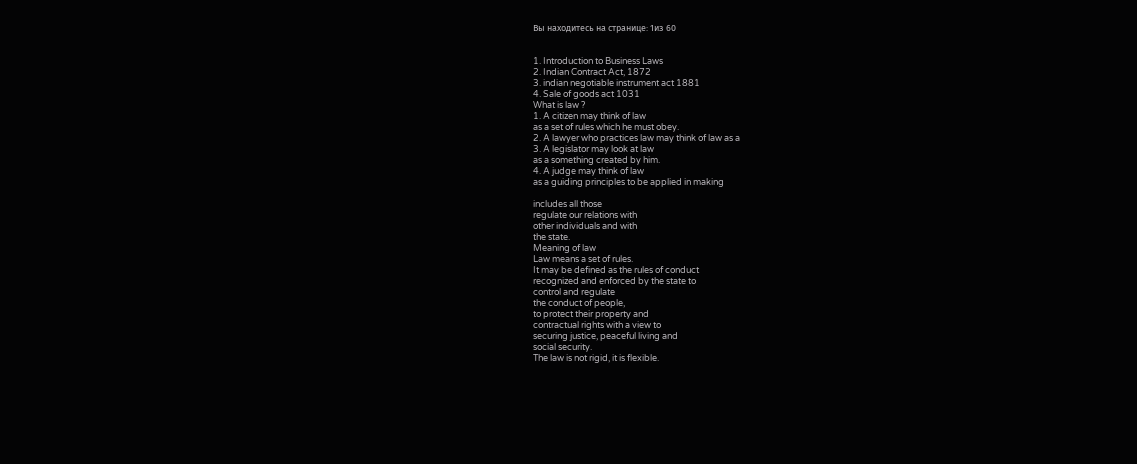Вы находитесь на странице: 1из 60


1. Introduction to Business Laws
2. Indian Contract Act, 1872
3. indian negotiable instrument act 1881
4. Sale of goods act 1031
What is law ?
1. A citizen may think of law
as a set of rules which he must obey.
2. A lawyer who practices law may think of law as a
3. A legislator may look at law
as a something created by him.
4. A judge may think of law
as a guiding principles to be applied in making

includes all those
regulate our relations with
other individuals and with
the state.
Meaning of law
Law means a set of rules.
It may be defined as the rules of conduct
recognized and enforced by the state to
control and regulate
the conduct of people,
to protect their property and
contractual rights with a view to
securing justice, peaceful living and
social security.
The law is not rigid, it is flexible.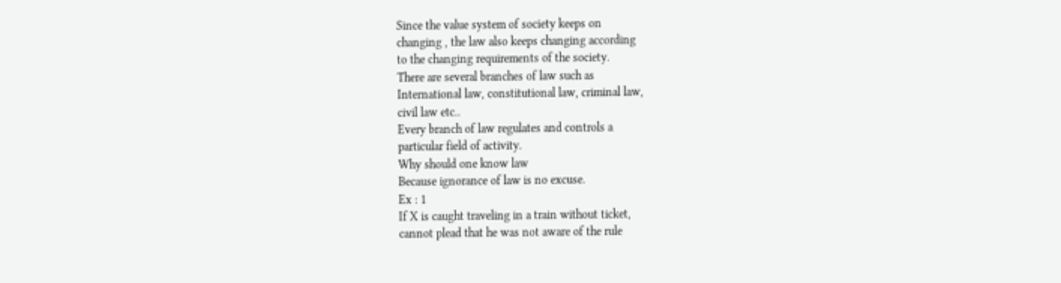Since the value system of society keeps on
changing , the law also keeps changing according
to the changing requirements of the society.
There are several branches of law such as
International law, constitutional law, criminal law,
civil law etc..
Every branch of law regulates and controls a
particular field of activity.
Why should one know law
Because ignorance of law is no excuse.
Ex : 1
If X is caught traveling in a train without ticket,
cannot plead that he was not aware of the rule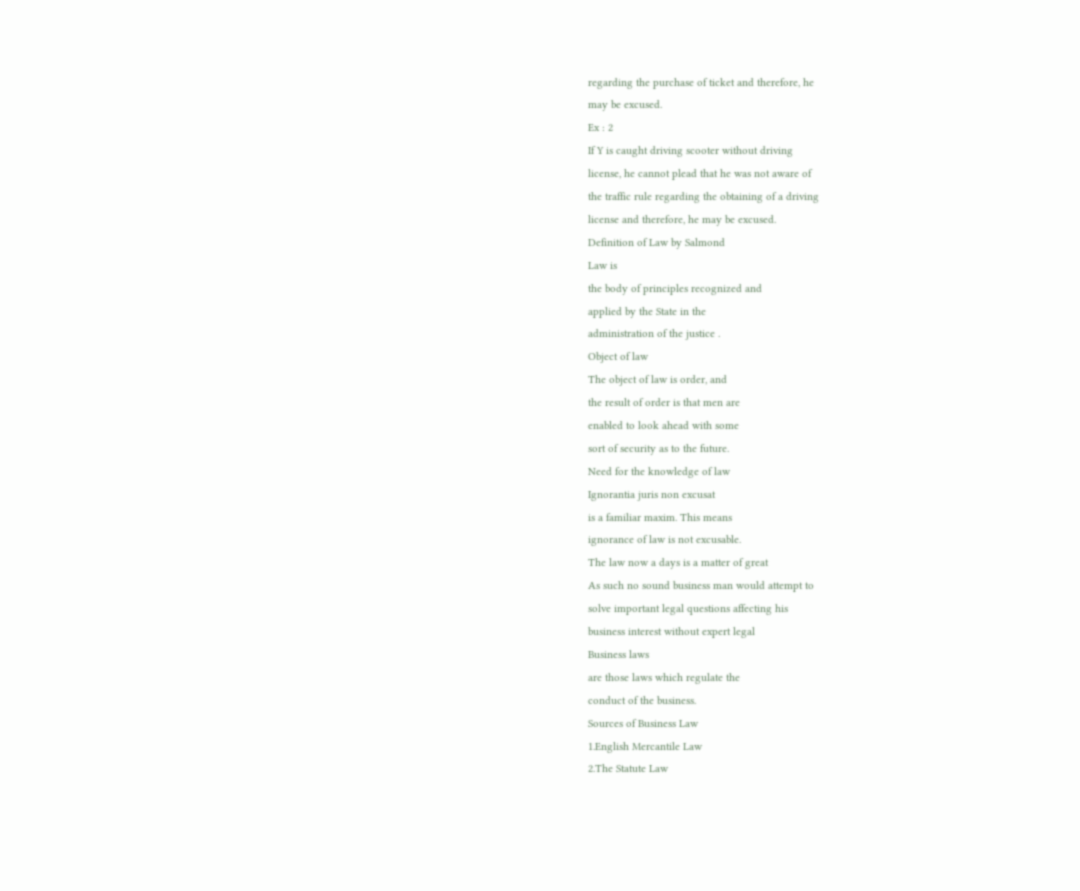regarding the purchase of ticket and therefore, he
may be excused.
Ex : 2
If Y is caught driving scooter without driving
license, he cannot plead that he was not aware of
the traffic rule regarding the obtaining of a driving
license and therefore, he may be excused.
Definition of Law by Salmond
Law is
the body of principles recognized and
applied by the State in the
administration of the justice .
Object of law
The object of law is order, and
the result of order is that men are
enabled to look ahead with some
sort of security as to the future.
Need for the knowledge of law
Ignorantia juris non excusat
is a familiar maxim. This means
ignorance of law is not excusable.
The law now a days is a matter of great
As such no sound business man would attempt to
solve important legal questions affecting his
business interest without expert legal
Business laws
are those laws which regulate the
conduct of the business.
Sources of Business Law
1.English Mercantile Law
2.The Statute Law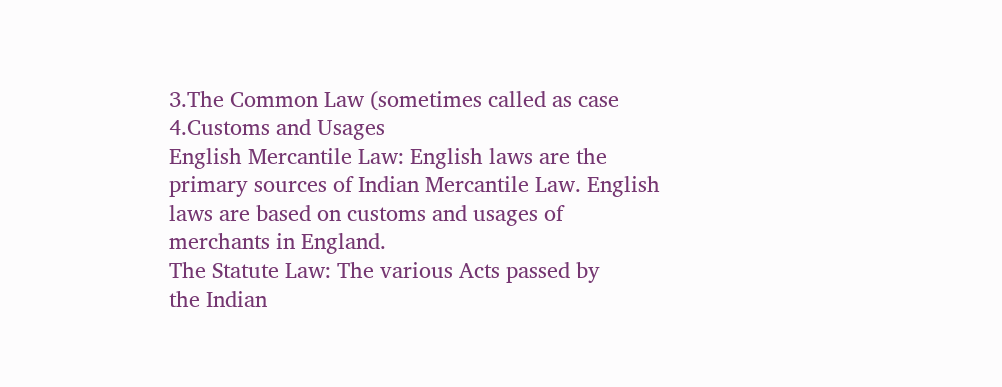3.The Common Law (sometimes called as case
4.Customs and Usages
English Mercantile Law: English laws are the
primary sources of Indian Mercantile Law. English
laws are based on customs and usages of
merchants in England.
The Statute Law: The various Acts passed by
the Indian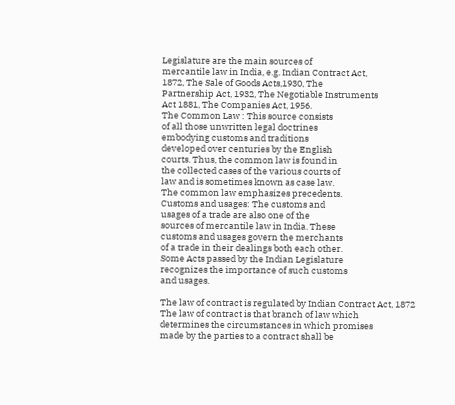Legislature are the main sources of
mercantile law in India, e.g. Indian Contract Act,
1872, The Sale of Goods Acts,1930, The
Partnership Act, 1932, The Negotiable Instruments
Act 1881, The Companies Act, 1956.
The Common Law : This source consists
of all those unwritten legal doctrines
embodying customs and traditions
developed over centuries by the English
courts. Thus, the common law is found in
the collected cases of the various courts of
law and is sometimes known as case law.
The common law emphasizes precedents.
Customs and usages: The customs and
usages of a trade are also one of the
sources of mercantile law in India. These
customs and usages govern the merchants
of a trade in their dealings both each other.
Some Acts passed by the Indian Legislature
recognizes the importance of such customs
and usages.

The law of contract is regulated by Indian Contract Act, 1872
The law of contract is that branch of law which
determines the circumstances in which promises
made by the parties to a contract shall be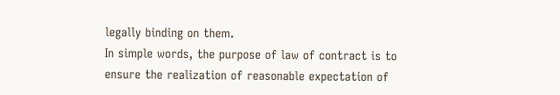legally binding on them.
In simple words, the purpose of law of contract is to
ensure the realization of reasonable expectation of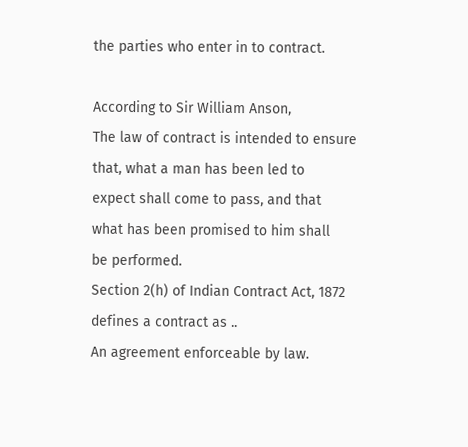the parties who enter in to contract.

According to Sir William Anson,
The law of contract is intended to ensure
that, what a man has been led to
expect shall come to pass, and that
what has been promised to him shall
be performed.
Section 2(h) of Indian Contract Act, 1872
defines a contract as ..
An agreement enforceable by law.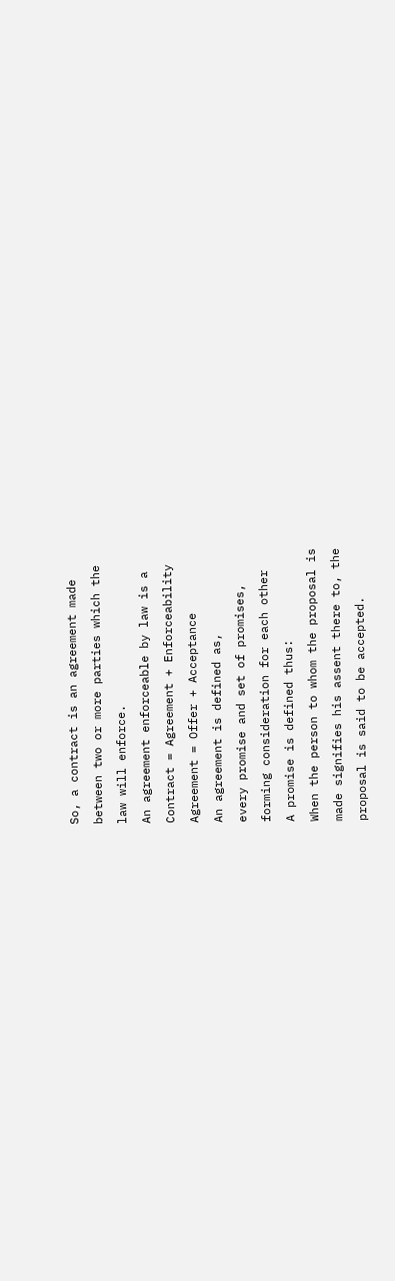So, a contract is an agreement made
between two or more parties which the
law will enforce.
An agreement enforceable by law is a
Contract = Agreement + Enforceability
Agreement = Offer + Acceptance
An agreement is defined as,
every promise and set of promises,
forming consideration for each other
A promise is defined thus:
When the person to whom the proposal is
made signifies his assent there to, the
proposal is said to be accepted.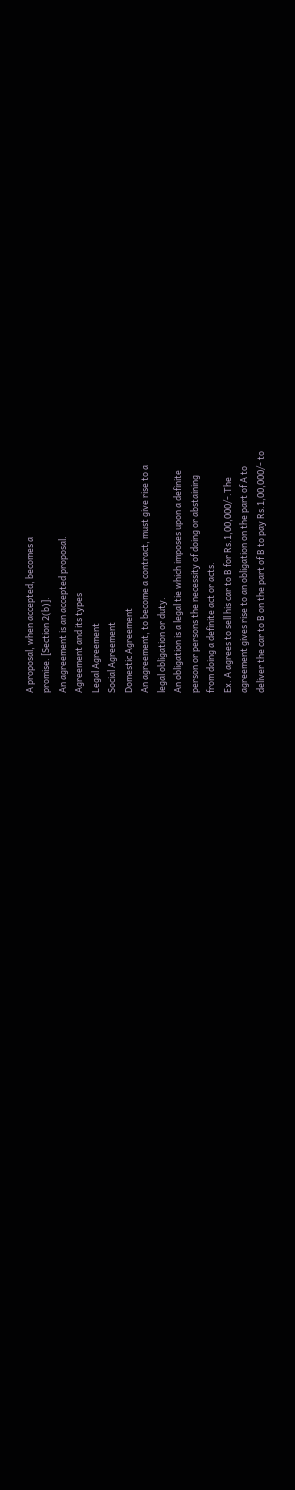A proposal, when accepted, becomes a
promise. [Section 2(b)].
An agreement is an accepted proposal.
Agreement and its types
Legal Agreement
Social Agreement
Domestic Agreement
An agreement, to become a contract, must give rise to a
legal obligation or duty.
An obligation is a legal tie which imposes upon a definite
person or persons the necessity of doing or abstaining
from doing a definite act or acts.
Ex. A agrees to sell his car to B for Rs.1,00,000/-.The
agreement gives rise to an obligation on the part of A to
deliver the car to B on the part of B to pay Rs.1,00,000/- to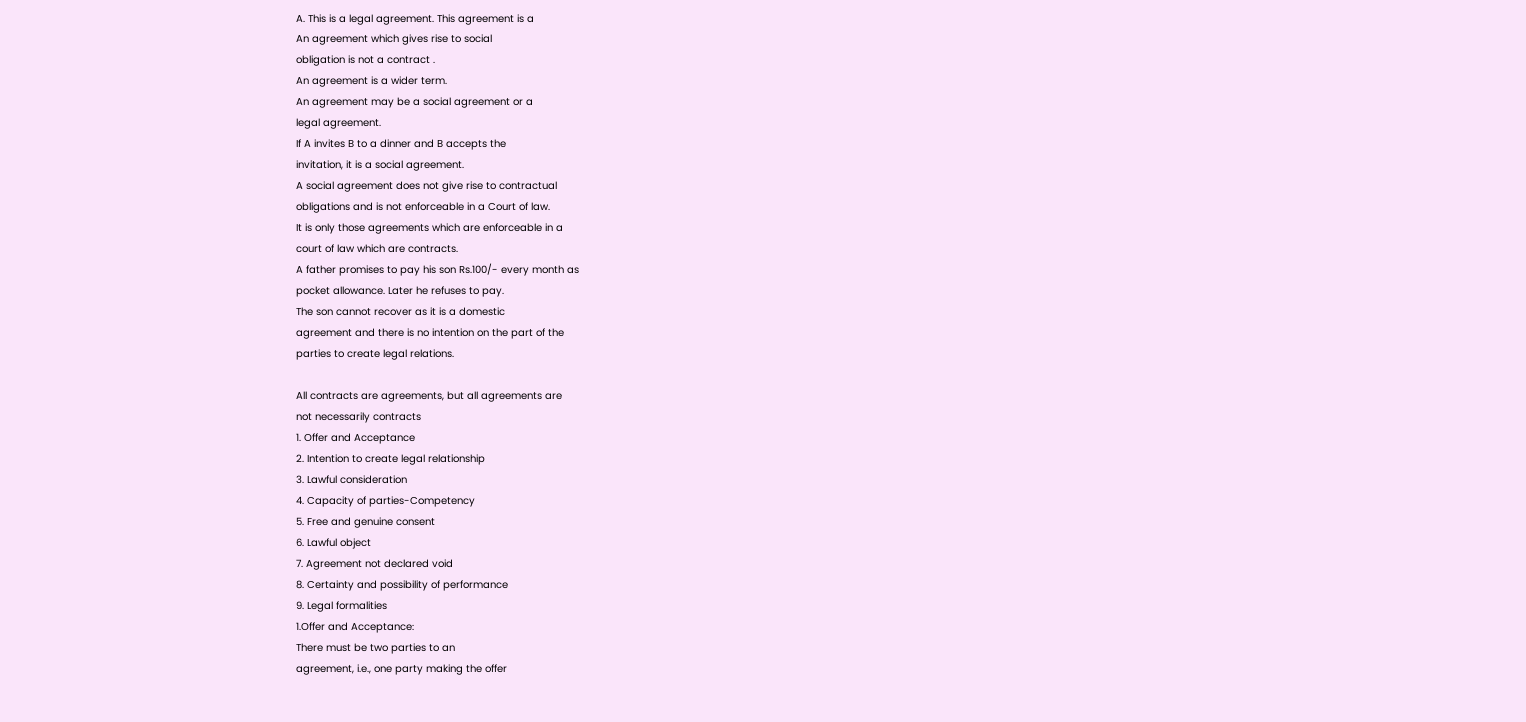A. This is a legal agreement. This agreement is a
An agreement which gives rise to social
obligation is not a contract .
An agreement is a wider term.
An agreement may be a social agreement or a
legal agreement.
If A invites B to a dinner and B accepts the
invitation, it is a social agreement.
A social agreement does not give rise to contractual
obligations and is not enforceable in a Court of law.
It is only those agreements which are enforceable in a
court of law which are contracts.
A father promises to pay his son Rs.100/- every month as
pocket allowance. Later he refuses to pay.
The son cannot recover as it is a domestic
agreement and there is no intention on the part of the
parties to create legal relations.

All contracts are agreements, but all agreements are
not necessarily contracts
1. Offer and Acceptance
2. Intention to create legal relationship
3. Lawful consideration
4. Capacity of parties-Competency
5. Free and genuine consent
6. Lawful object
7. Agreement not declared void
8. Certainty and possibility of performance
9. Legal formalities
1.Offer and Acceptance:
There must be two parties to an
agreement, i.e., one party making the offer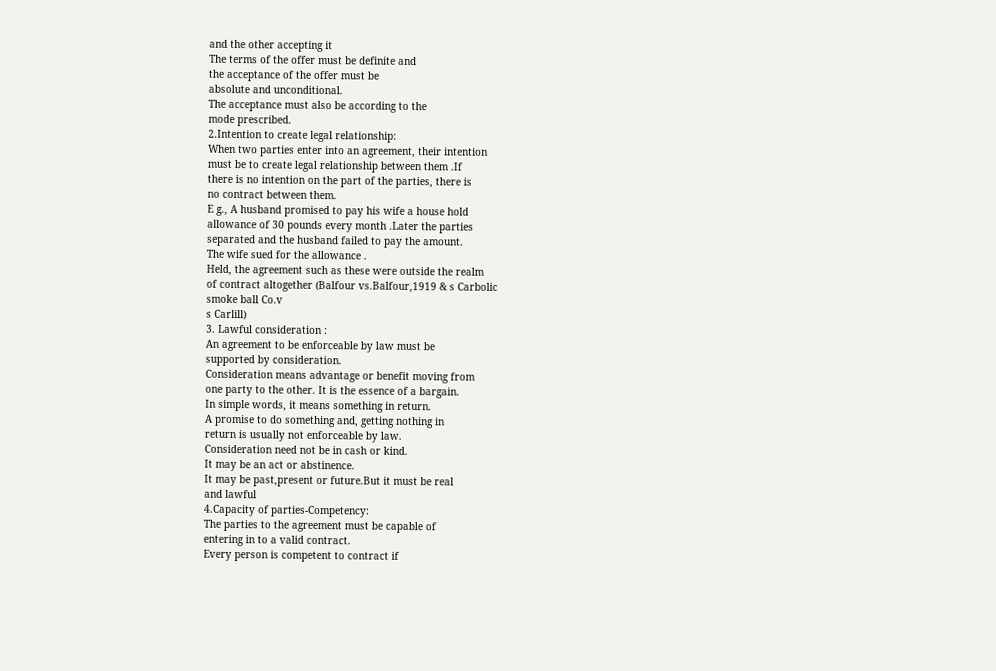and the other accepting it
The terms of the offer must be definite and
the acceptance of the offer must be
absolute and unconditional.
The acceptance must also be according to the
mode prescribed.
2.Intention to create legal relationship:
When two parties enter into an agreement, their intention
must be to create legal relationship between them .If
there is no intention on the part of the parties, there is
no contract between them.
E g., A husband promised to pay his wife a house hold
allowance of 30 pounds every month .Later the parties
separated and the husband failed to pay the amount.
The wife sued for the allowance .
Held, the agreement such as these were outside the realm
of contract altogether (Balfour vs.Balfour,1919 & s Carbolic
smoke ball Co.v
s Carlill)
3. Lawful consideration :
An agreement to be enforceable by law must be
supported by consideration.
Consideration means advantage or benefit moving from
one party to the other. It is the essence of a bargain.
In simple words, it means something in return.
A promise to do something and, getting nothing in
return is usually not enforceable by law.
Consideration need not be in cash or kind.
It may be an act or abstinence.
It may be past,present or future.But it must be real
and lawful
4.Capacity of parties-Competency:
The parties to the agreement must be capable of
entering in to a valid contract.
Every person is competent to contract if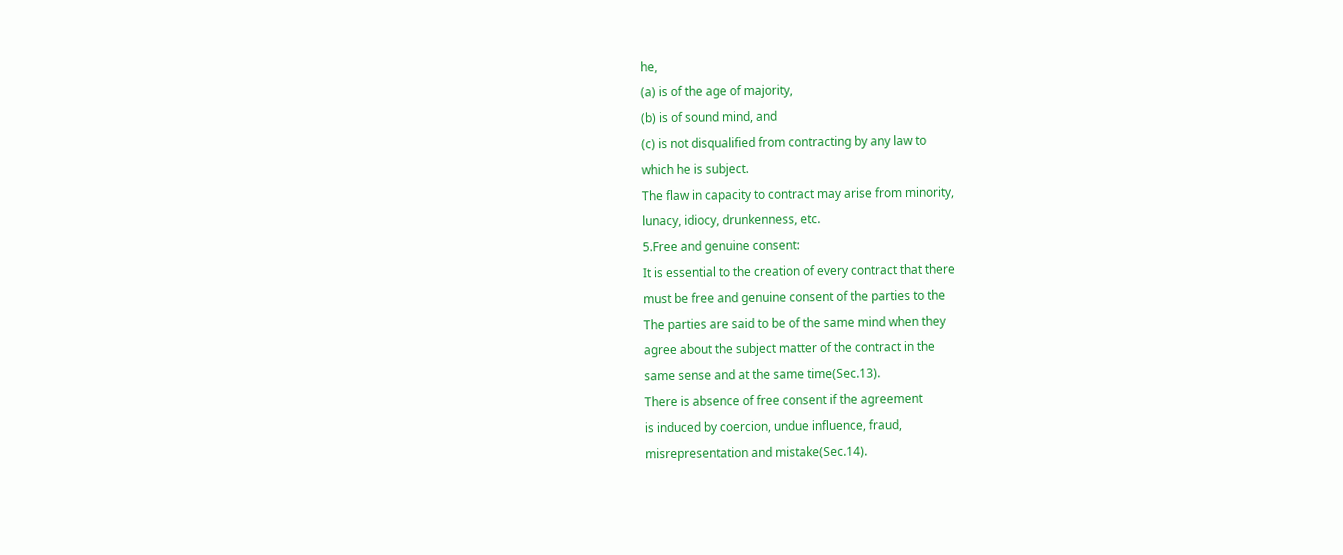he,
(a) is of the age of majority,
(b) is of sound mind, and
(c) is not disqualified from contracting by any law to
which he is subject.
The flaw in capacity to contract may arise from minority,
lunacy, idiocy, drunkenness, etc.
5.Free and genuine consent:
It is essential to the creation of every contract that there
must be free and genuine consent of the parties to the
The parties are said to be of the same mind when they
agree about the subject matter of the contract in the
same sense and at the same time(Sec.13).
There is absence of free consent if the agreement
is induced by coercion, undue influence, fraud,
misrepresentation and mistake(Sec.14).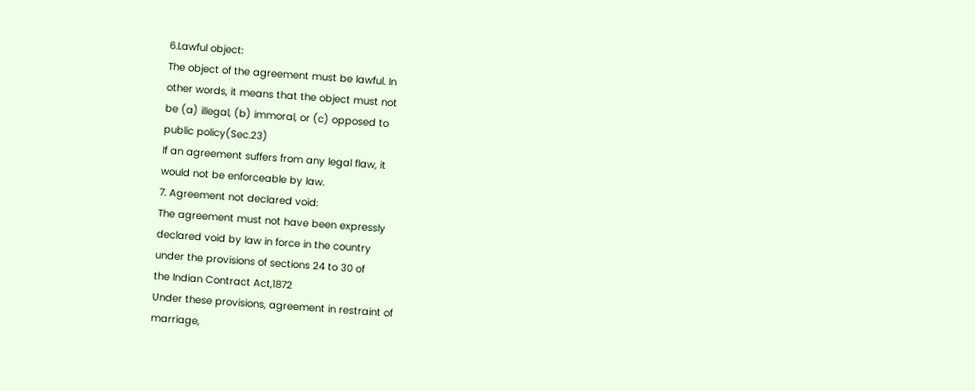6.Lawful object:
The object of the agreement must be lawful. In
other words, it means that the object must not
be (a) illegal, (b) immoral, or (c) opposed to
public policy(Sec.23)
If an agreement suffers from any legal flaw, it
would not be enforceable by law.
7. Agreement not declared void:
The agreement must not have been expressly
declared void by law in force in the country
under the provisions of sections 24 to 30 of
the Indian Contract Act,1872
Under these provisions, agreement in restraint of
marriage,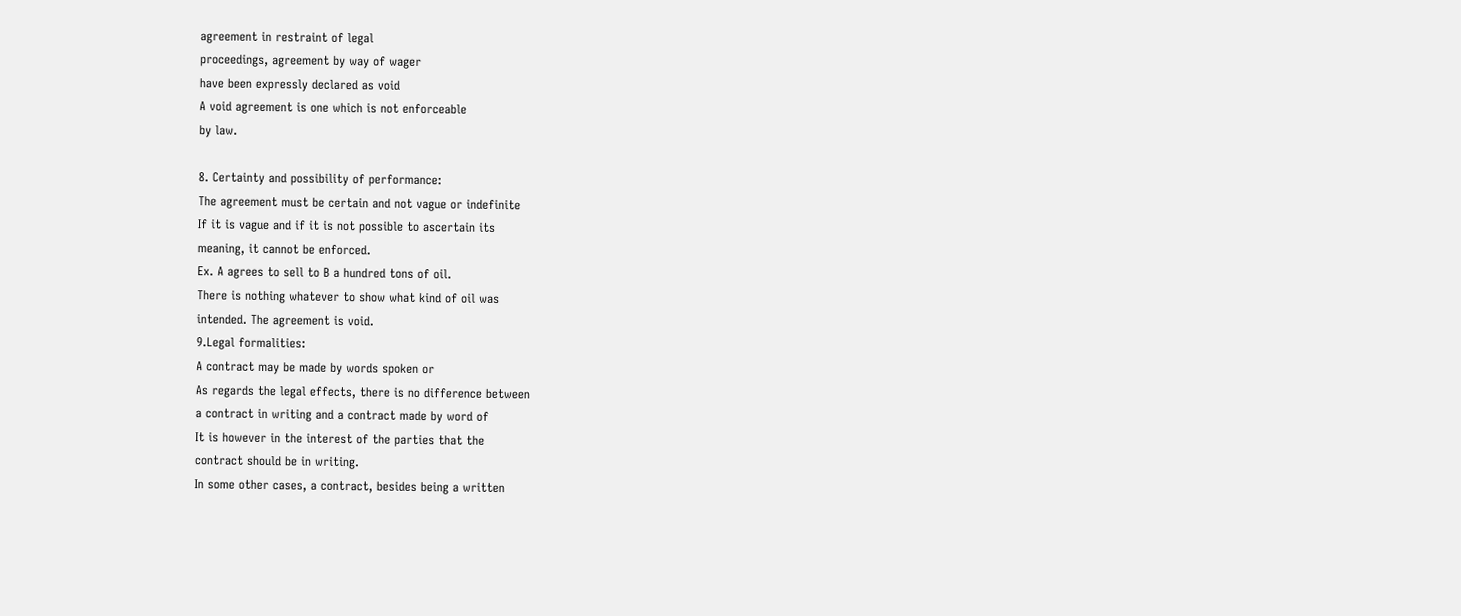agreement in restraint of legal
proceedings, agreement by way of wager
have been expressly declared as void
A void agreement is one which is not enforceable
by law.

8. Certainty and possibility of performance:
The agreement must be certain and not vague or indefinite
If it is vague and if it is not possible to ascertain its
meaning, it cannot be enforced.
Ex. A agrees to sell to B a hundred tons of oil.
There is nothing whatever to show what kind of oil was
intended. The agreement is void.
9.Legal formalities:
A contract may be made by words spoken or
As regards the legal effects, there is no difference between
a contract in writing and a contract made by word of
It is however in the interest of the parties that the
contract should be in writing.
In some other cases, a contract, besides being a written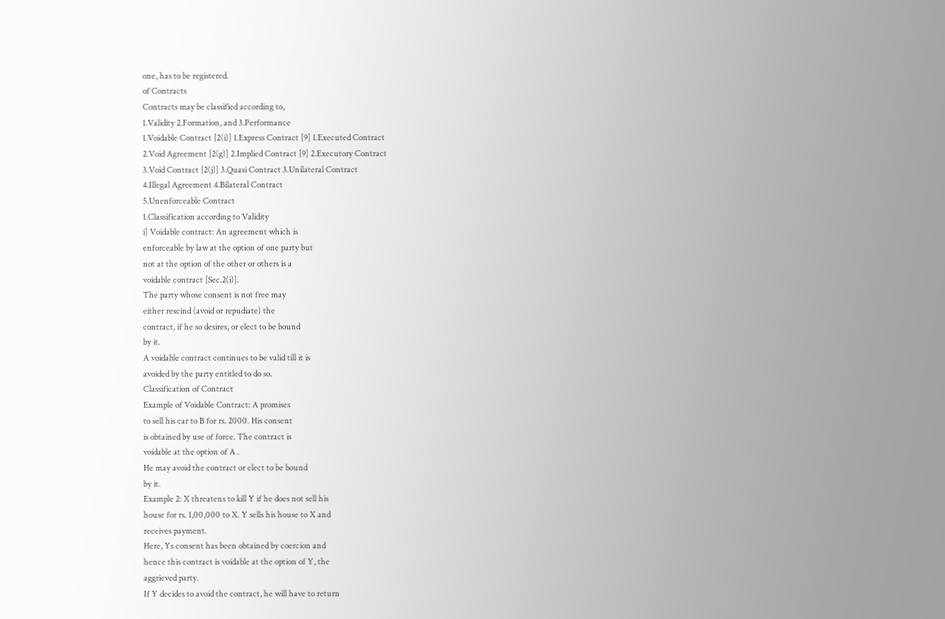one, has to be registered.
of Contracts
Contracts may be classified according to,
1.Validity 2.Formation, and 3.Performance
1.Voidable Contract [2(i)] 1.Express Contract [9] 1.Executed Contract
2.Void Agreement [2(g)] 2.Implied Contract [9] 2.Executory Contract
3.Void Contract [2(j)] 3.Quasi Contract 3.Unilateral Contract
4.Illegal Agreement 4.Bilateral Contract
5.Unenforceable Contract
1.Classification according to Validity
i] Voidable contract: An agreement which is
enforceable by law at the option of one party but
not at the option of the other or others is a
voidable contract [Sec.2(i)].
The party whose consent is not free may
either rescind (avoid or repudiate) the
contract, if he so desires, or elect to be bound
by it.
A voidable contract continues to be valid till it is
avoided by the party entitled to do so.
Classification of Contract
Example of Voidable Contract: A promises
to sell his car to B for rs. 2000. His consent
is obtained by use of force. The contract is
voidable at the option of A .
He may avoid the contract or elect to be bound
by it.
Example 2: X threatens to kill Y if he does not sell his
house for rs. 1,00,000 to X. Y sells his house to X and
receives payment.
Here, Ys consent has been obtained by coercion and
hence this contract is voidable at the option of Y, the
aggrieved party.
If Y decides to avoid the contract, he will have to return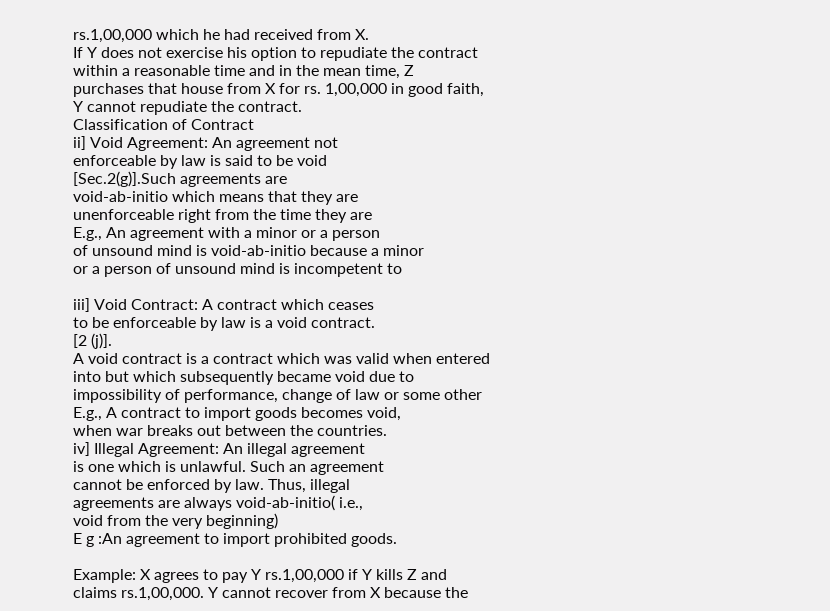rs.1,00,000 which he had received from X.
If Y does not exercise his option to repudiate the contract
within a reasonable time and in the mean time, Z
purchases that house from X for rs. 1,00,000 in good faith,
Y cannot repudiate the contract.
Classification of Contract
ii] Void Agreement: An agreement not
enforceable by law is said to be void
[Sec.2(g)].Such agreements are
void-ab-initio which means that they are
unenforceable right from the time they are
E.g., An agreement with a minor or a person
of unsound mind is void-ab-initio because a minor
or a person of unsound mind is incompetent to

iii] Void Contract: A contract which ceases
to be enforceable by law is a void contract.
[2 (j)].
A void contract is a contract which was valid when entered
into but which subsequently became void due to
impossibility of performance, change of law or some other
E.g., A contract to import goods becomes void,
when war breaks out between the countries.
iv] Illegal Agreement: An illegal agreement
is one which is unlawful. Such an agreement
cannot be enforced by law. Thus, illegal
agreements are always void-ab-initio( i.e.,
void from the very beginning)
E g :An agreement to import prohibited goods.

Example: X agrees to pay Y rs.1,00,000 if Y kills Z and
claims rs.1,00,000. Y cannot recover from X because the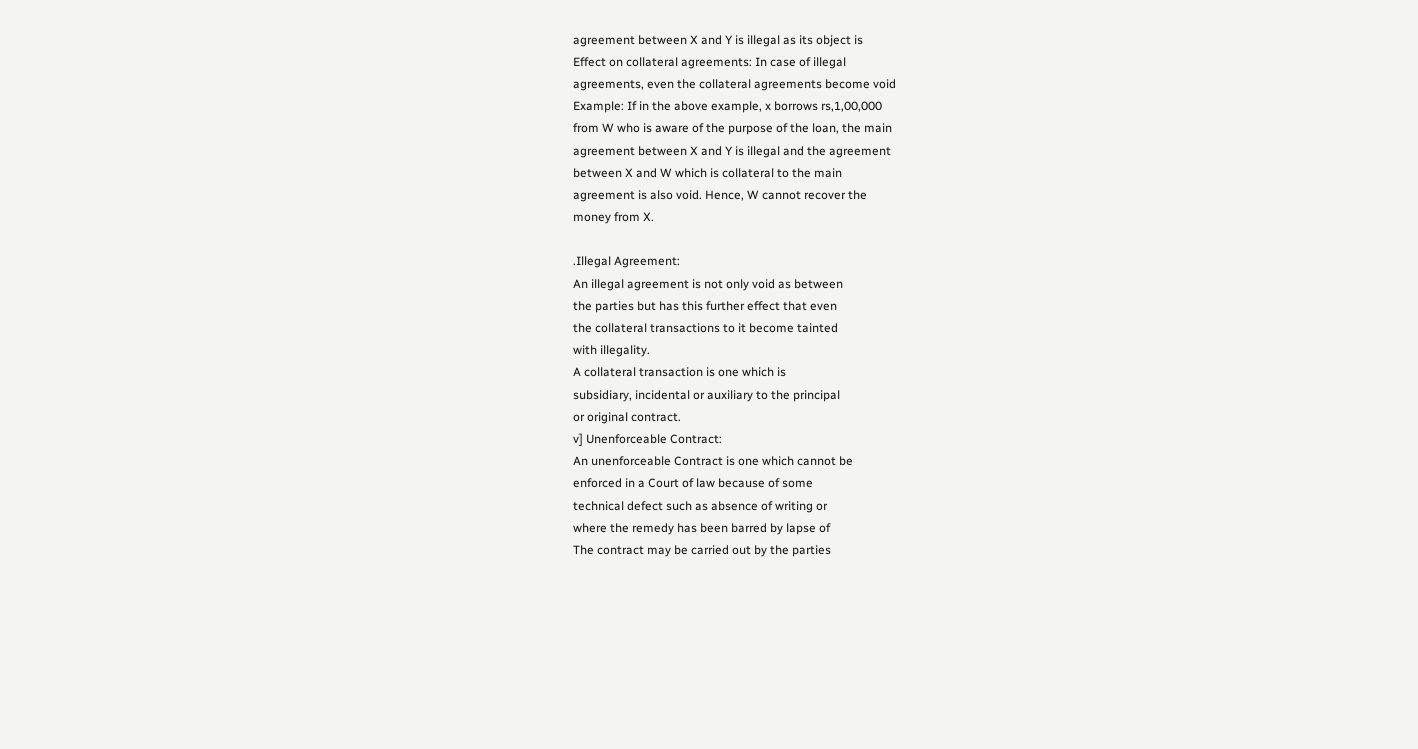agreement between X and Y is illegal as its object is
Effect on collateral agreements: In case of illegal
agreements, even the collateral agreements become void
Example: If in the above example, x borrows rs,1,00,000
from W who is aware of the purpose of the loan, the main
agreement between X and Y is illegal and the agreement
between X and W which is collateral to the main
agreement is also void. Hence, W cannot recover the
money from X.

.Illegal Agreement:
An illegal agreement is not only void as between
the parties but has this further effect that even
the collateral transactions to it become tainted
with illegality.
A collateral transaction is one which is
subsidiary, incidental or auxiliary to the principal
or original contract.
v] Unenforceable Contract:
An unenforceable Contract is one which cannot be
enforced in a Court of law because of some
technical defect such as absence of writing or
where the remedy has been barred by lapse of
The contract may be carried out by the parties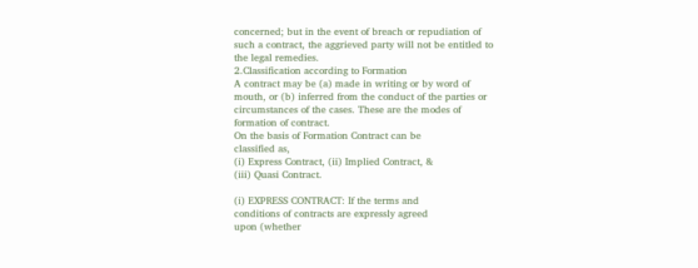concerned; but in the event of breach or repudiation of
such a contract, the aggrieved party will not be entitled to
the legal remedies.
2.Classification according to Formation
A contract may be (a) made in writing or by word of
mouth, or (b) inferred from the conduct of the parties or
circumstances of the cases. These are the modes of
formation of contract.
On the basis of Formation Contract can be
classified as,
(i) Express Contract, (ii) Implied Contract, &
(iii) Quasi Contract.

(i) EXPRESS CONTRACT: If the terms and
conditions of contracts are expressly agreed
upon (whether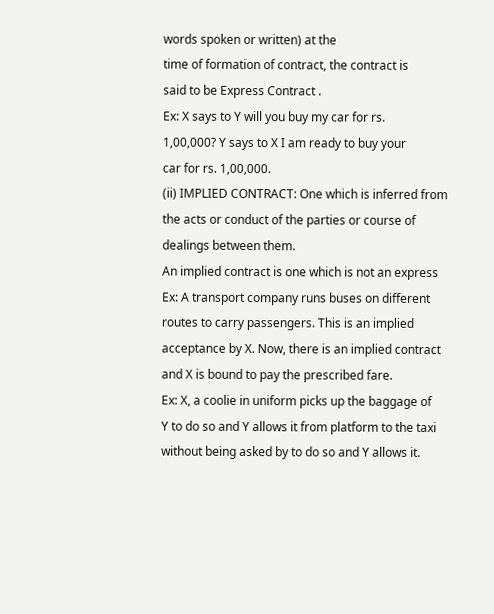words spoken or written) at the
time of formation of contract, the contract is
said to be Express Contract .
Ex: X says to Y will you buy my car for rs.
1,00,000? Y says to X I am ready to buy your
car for rs. 1,00,000.
(ii) IMPLIED CONTRACT: One which is inferred from
the acts or conduct of the parties or course of
dealings between them.
An implied contract is one which is not an express
Ex: A transport company runs buses on different
routes to carry passengers. This is an implied
acceptance by X. Now, there is an implied contract
and X is bound to pay the prescribed fare.
Ex: X, a coolie in uniform picks up the baggage of
Y to do so and Y allows it from platform to the taxi
without being asked by to do so and Y allows it.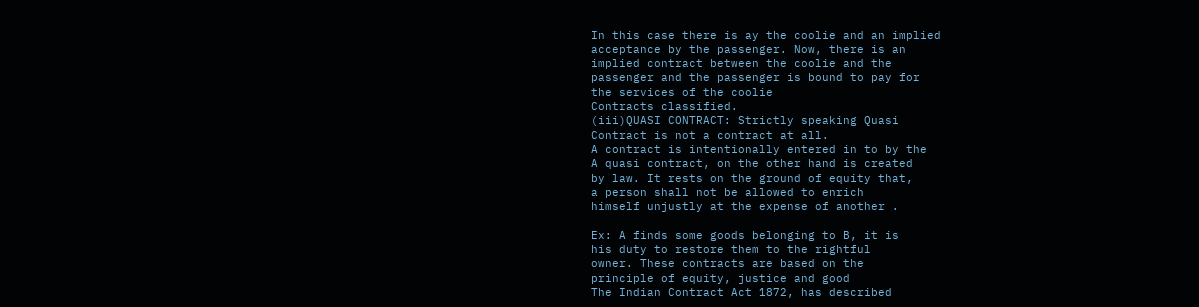In this case there is ay the coolie and an implied
acceptance by the passenger. Now, there is an
implied contract between the coolie and the
passenger and the passenger is bound to pay for
the services of the coolie
Contracts classified.
(iii)QUASI CONTRACT: Strictly speaking Quasi
Contract is not a contract at all.
A contract is intentionally entered in to by the
A quasi contract, on the other hand is created
by law. It rests on the ground of equity that,
a person shall not be allowed to enrich
himself unjustly at the expense of another .

Ex: A finds some goods belonging to B, it is
his duty to restore them to the rightful
owner. These contracts are based on the
principle of equity, justice and good
The Indian Contract Act 1872, has described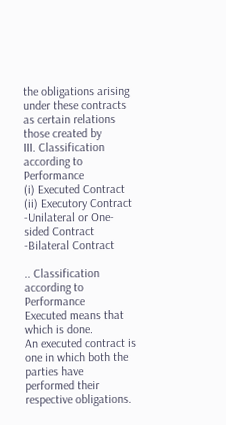the obligations arising under these contracts
as certain relations those created by
III. Classification according to Performance
(i) Executed Contract
(ii) Executory Contract
-Unilateral or One-sided Contract
-Bilateral Contract

.. Classification according to Performance
Executed means that which is done.
An executed contract is one in which both the parties have
performed their respective obligations.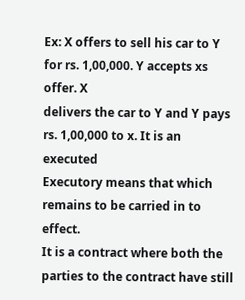Ex: X offers to sell his car to Y for rs. 1,00,000. Y accepts xs offer. X
delivers the car to Y and Y pays rs. 1,00,000 to x. It is an executed
Executory means that which remains to be carried in to effect.
It is a contract where both the parties to the contract have still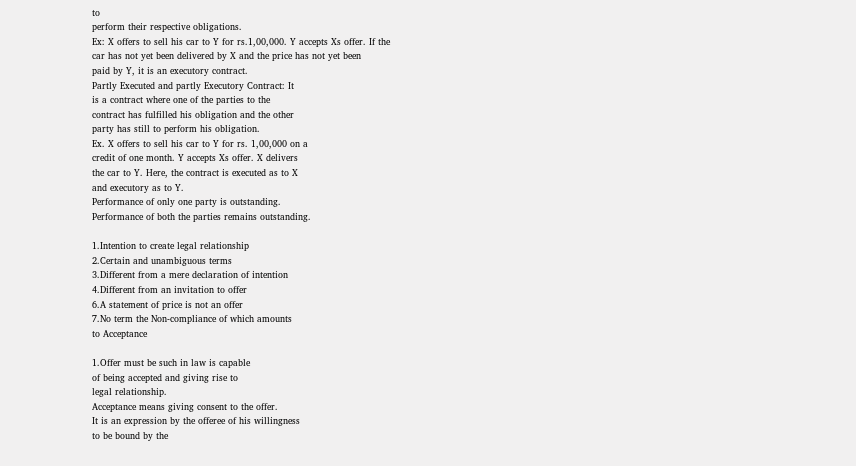to
perform their respective obligations.
Ex: X offers to sell his car to Y for rs.1,00,000. Y accepts Xs offer. If the
car has not yet been delivered by X and the price has not yet been
paid by Y, it is an executory contract.
Partly Executed and partly Executory Contract: It
is a contract where one of the parties to the
contract has fulfilled his obligation and the other
party has still to perform his obligation.
Ex. X offers to sell his car to Y for rs. 1,00,000 on a
credit of one month. Y accepts Xs offer. X delivers
the car to Y. Here, the contract is executed as to X
and executory as to Y.
Performance of only one party is outstanding.
Performance of both the parties remains outstanding.

1.Intention to create legal relationship
2.Certain and unambiguous terms
3.Different from a mere declaration of intention
4.Different from an invitation to offer
6.A statement of price is not an offer
7.No term the Non-compliance of which amounts
to Acceptance

1.Offer must be such in law is capable
of being accepted and giving rise to
legal relationship.
Acceptance means giving consent to the offer.
It is an expression by the offeree of his willingness
to be bound by the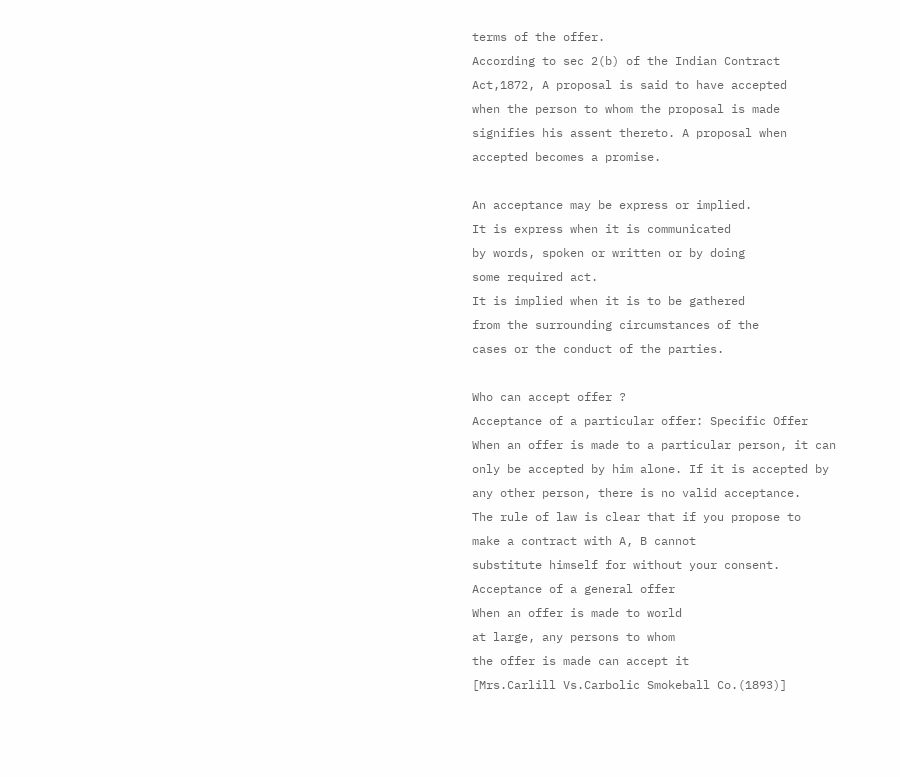terms of the offer.
According to sec 2(b) of the Indian Contract
Act,1872, A proposal is said to have accepted
when the person to whom the proposal is made
signifies his assent thereto. A proposal when
accepted becomes a promise.

An acceptance may be express or implied.
It is express when it is communicated
by words, spoken or written or by doing
some required act.
It is implied when it is to be gathered
from the surrounding circumstances of the
cases or the conduct of the parties.

Who can accept offer ?
Acceptance of a particular offer: Specific Offer
When an offer is made to a particular person, it can
only be accepted by him alone. If it is accepted by
any other person, there is no valid acceptance.
The rule of law is clear that if you propose to
make a contract with A, B cannot
substitute himself for without your consent.
Acceptance of a general offer
When an offer is made to world
at large, any persons to whom
the offer is made can accept it
[Mrs.Carlill Vs.Carbolic Smokeball Co.(1893)]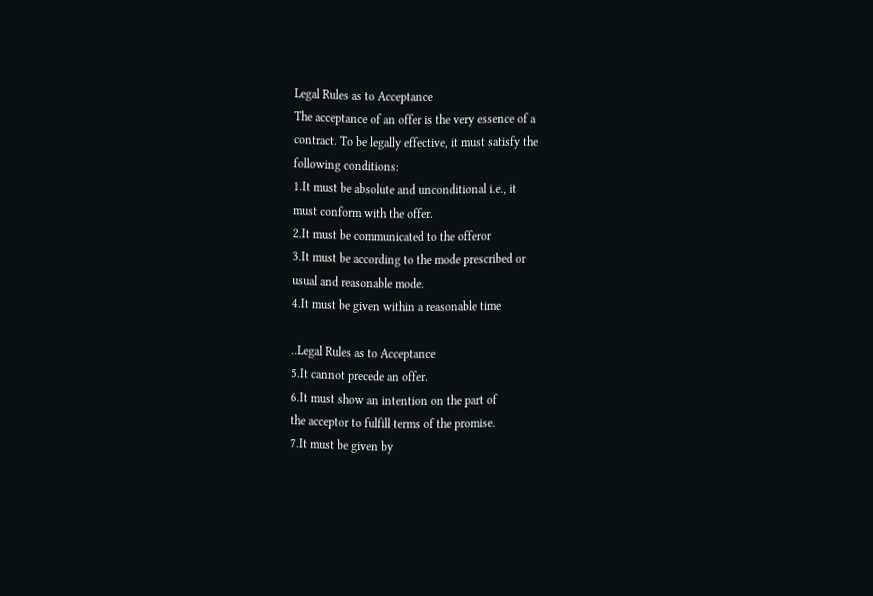Legal Rules as to Acceptance
The acceptance of an offer is the very essence of a
contract. To be legally effective, it must satisfy the
following conditions:
1.It must be absolute and unconditional i.e., it
must conform with the offer.
2.It must be communicated to the offeror
3.It must be according to the mode prescribed or
usual and reasonable mode.
4.It must be given within a reasonable time

..Legal Rules as to Acceptance
5.It cannot precede an offer.
6.It must show an intention on the part of
the acceptor to fulfill terms of the promise.
7.It must be given by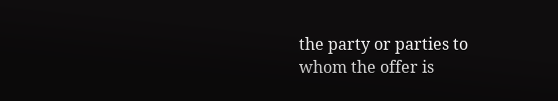the party or parties to
whom the offer is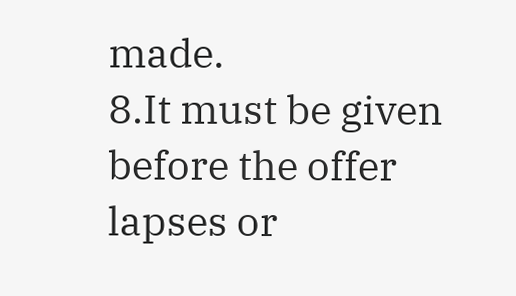made.
8.It must be given before the offer lapses or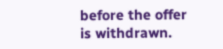before the offer is withdrawn.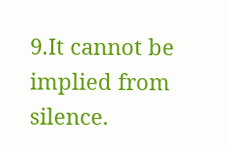9.It cannot be implied from silence.